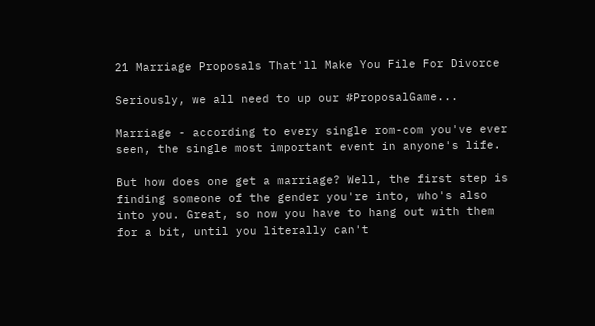21 Marriage Proposals That'll Make You File For Divorce

Seriously, we all need to up our #ProposalGame...

Marriage - according to every single rom-com you've ever seen, the single most important event in anyone's life.

But how does one get a marriage? Well, the first step is finding someone of the gender you're into, who's also into you. Great, so now you have to hang out with them for a bit, until you literally can't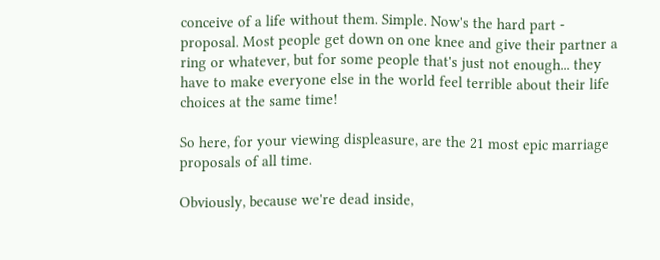conceive of a life without them. Simple. Now's the hard part - proposal. Most people get down on one knee and give their partner a ring or whatever, but for some people that's just not enough... they have to make everyone else in the world feel terrible about their life choices at the same time!

So here, for your viewing displeasure, are the 21 most epic marriage proposals of all time.

Obviously, because we're dead inside,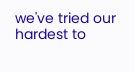we've tried our hardest to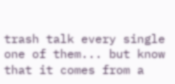trash talk every single one of them... but know that it comes from a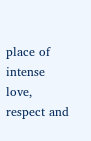place of intense love, respect and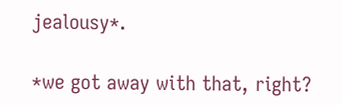jealousy*.

*we got away with that, right?